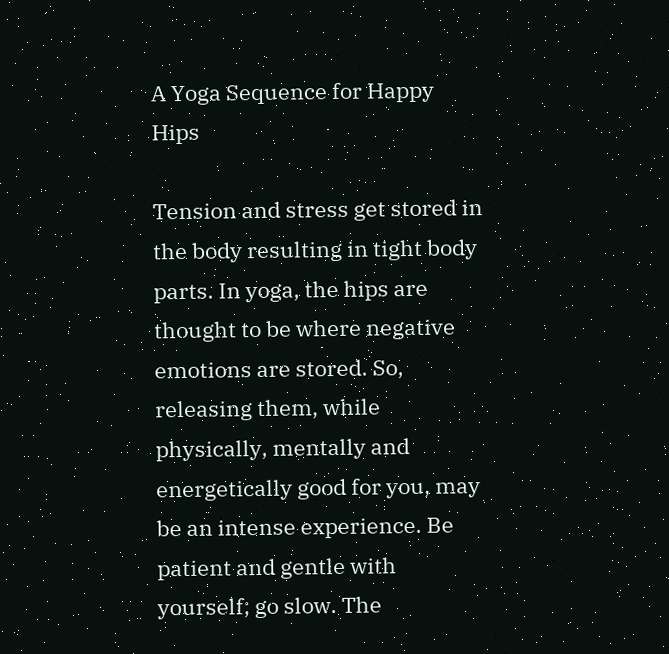A Yoga Sequence for Happy Hips

Tension and stress get stored in the body resulting in tight body parts. In yoga, the hips are thought to be where negative emotions are stored. So, releasing them, while physically, mentally and energetically good for you, may be an intense experience. Be patient and gentle with yourself; go slow. The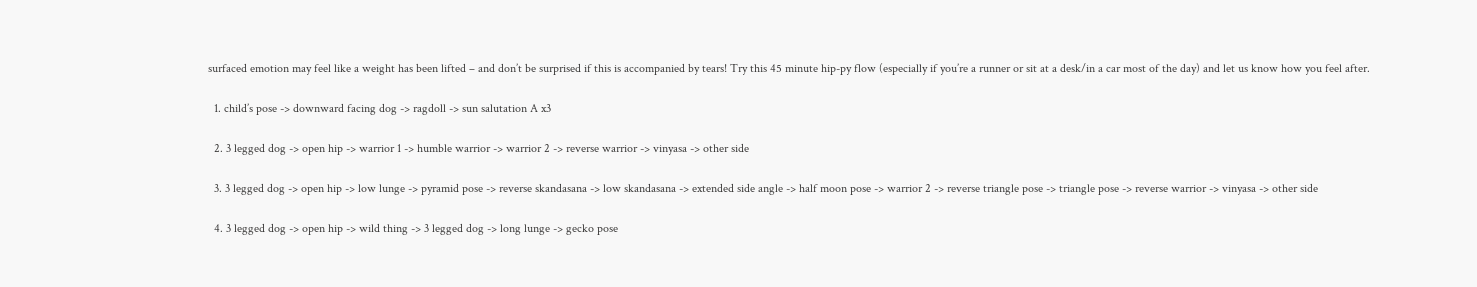surfaced emotion may feel like a weight has been lifted – and don’t be surprised if this is accompanied by tears! Try this 45 minute hip-py flow (especially if you’re a runner or sit at a desk/in a car most of the day) and let us know how you feel after.

  1. child’s pose -> downward facing dog -> ragdoll -> sun salutation A x3

  2. 3 legged dog -> open hip -> warrior 1 -> humble warrior -> warrior 2 -> reverse warrior -> vinyasa -> other side

  3. 3 legged dog -> open hip -> low lunge -> pyramid pose -> reverse skandasana -> low skandasana -> extended side angle -> half moon pose -> warrior 2 -> reverse triangle pose -> triangle pose -> reverse warrior -> vinyasa -> other side

  4. 3 legged dog -> open hip -> wild thing -> 3 legged dog -> long lunge -> gecko pose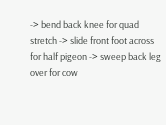-> bend back knee for quad stretch -> slide front foot across for half pigeon -> sweep back leg over for cow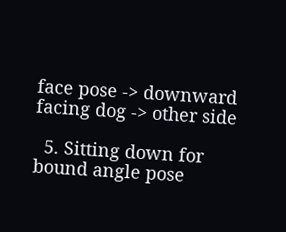face pose -> downward facing dog -> other side

  5. Sitting down for bound angle pose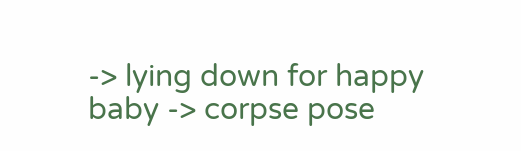-> lying down for happy baby -> corpse pose